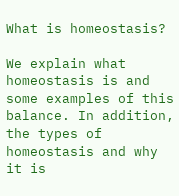What is homeostasis?

We explain what homeostasis is and some examples of this balance. In addition, the types of homeostasis and why it is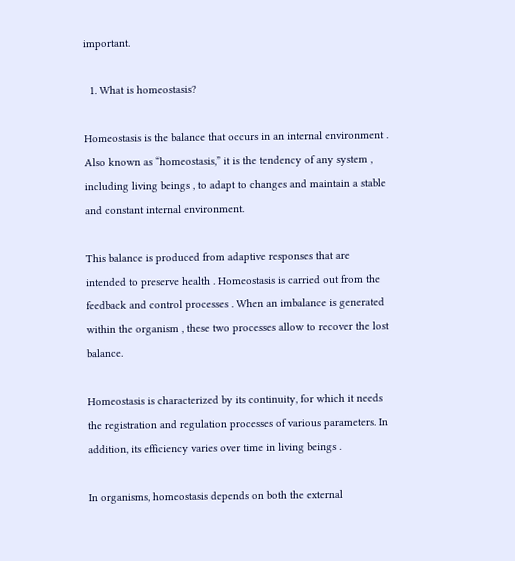important.

  1. What is homeostasis?

Homeostasis is the balance that occurs in an internal environment . Also known as “homeostasis,” it is the tendency of any system , including living beings , to adapt to changes and maintain a stable and constant internal environment.

This balance is produced from adaptive responses that are intended to preserve health . Homeostasis is carried out from the feedback and control processes . When an imbalance is generated within the organism , these two processes allow to recover the lost balance.

Homeostasis is characterized by its continuity, for which it needs the registration and regulation processes of various parameters. In addition, its efficiency varies over time in living beings .

In organisms, homeostasis depends on both the external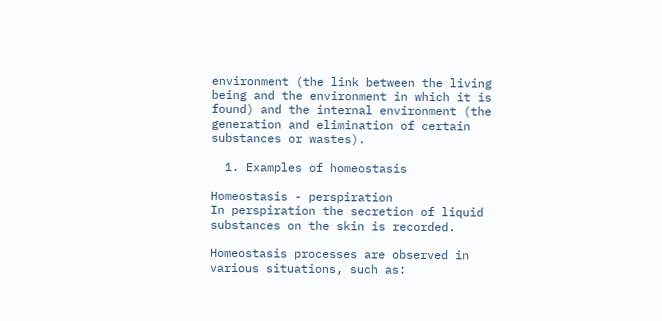environment (the link between the living being and the environment in which it is found) and the internal environment (the generation and elimination of certain substances or wastes).

  1. Examples of homeostasis

Homeostasis - perspiration
In perspiration the secretion of liquid substances on the skin is recorded.

Homeostasis processes are observed in various situations, such as: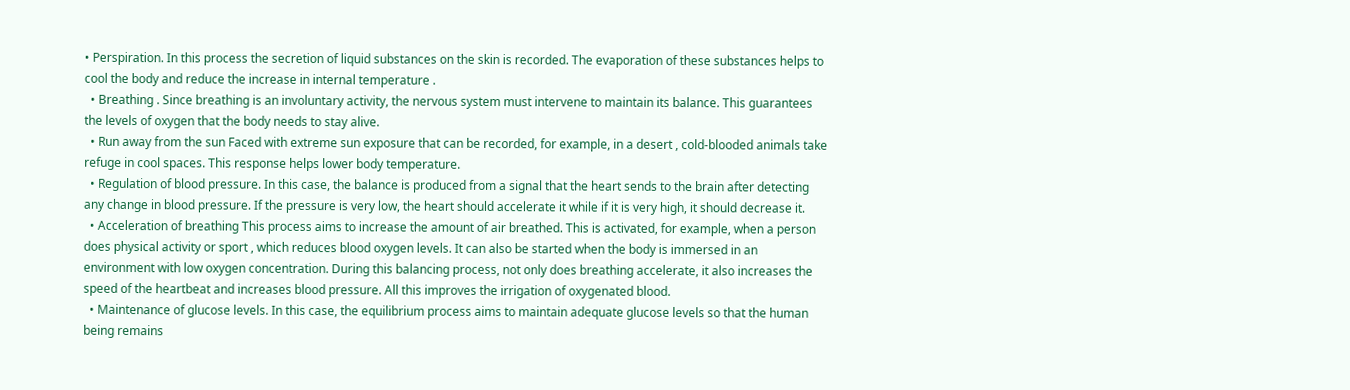• Perspiration. In this process the secretion of liquid substances on the skin is recorded. The evaporation of these substances helps to cool the body and reduce the increase in internal temperature .
  • Breathing . Since breathing is an involuntary activity, the nervous system must intervene to maintain its balance. This guarantees the levels of oxygen that the body needs to stay alive.
  • Run away from the sun Faced with extreme sun exposure that can be recorded, for example, in a desert , cold-blooded animals take refuge in cool spaces. This response helps lower body temperature.
  • Regulation of blood pressure. In this case, the balance is produced from a signal that the heart sends to the brain after detecting any change in blood pressure. If the pressure is very low, the heart should accelerate it while if it is very high, it should decrease it.
  • Acceleration of breathing This process aims to increase the amount of air breathed. This is activated, for example, when a person does physical activity or sport , which reduces blood oxygen levels. It can also be started when the body is immersed in an environment with low oxygen concentration. During this balancing process, not only does breathing accelerate, it also increases the speed of the heartbeat and increases blood pressure. All this improves the irrigation of oxygenated blood.
  • Maintenance of glucose levels. In this case, the equilibrium process aims to maintain adequate glucose levels so that the human being remains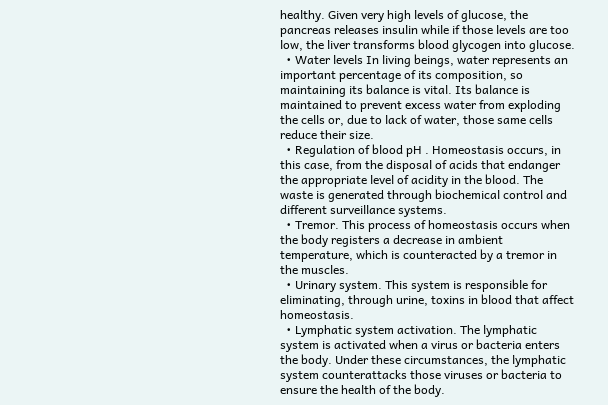healthy. Given very high levels of glucose, the pancreas releases insulin while if those levels are too low, the liver transforms blood glycogen into glucose.
  • Water levels In living beings, water represents an important percentage of its composition, so maintaining its balance is vital. Its balance is maintained to prevent excess water from exploding the cells or, due to lack of water, those same cells reduce their size.
  • Regulation of blood pH . Homeostasis occurs, in this case, from the disposal of acids that endanger the appropriate level of acidity in the blood. The waste is generated through biochemical control and different surveillance systems.
  • Tremor. This process of homeostasis occurs when the body registers a decrease in ambient temperature, which is counteracted by a tremor in the muscles.
  • Urinary system. This system is responsible for eliminating, through urine, toxins in blood that affect homeostasis.
  • Lymphatic system activation. The lymphatic system is activated when a virus or bacteria enters the body. Under these circumstances, the lymphatic system counterattacks those viruses or bacteria to ensure the health of the body.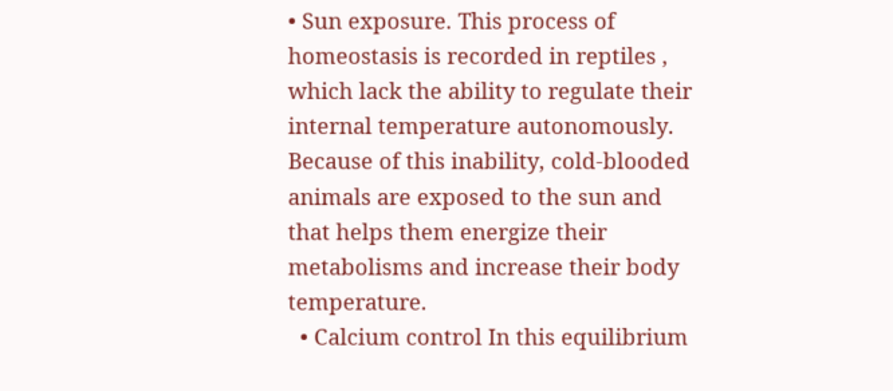• Sun exposure. This process of homeostasis is recorded in reptiles , which lack the ability to regulate their internal temperature autonomously. Because of this inability, cold-blooded animals are exposed to the sun and that helps them energize their metabolisms and increase their body temperature.
  • Calcium control In this equilibrium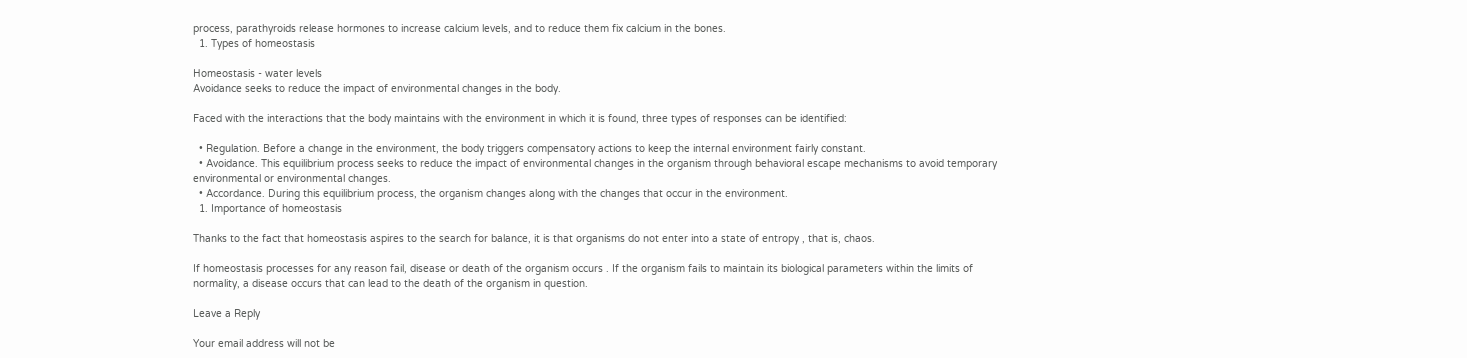process, parathyroids release hormones to increase calcium levels, and to reduce them fix calcium in the bones.
  1. Types of homeostasis

Homeostasis - water levels
Avoidance seeks to reduce the impact of environmental changes in the body.

Faced with the interactions that the body maintains with the environment in which it is found, three types of responses can be identified:

  • Regulation. Before a change in the environment, the body triggers compensatory actions to keep the internal environment fairly constant.
  • Avoidance. This equilibrium process seeks to reduce the impact of environmental changes in the organism through behavioral escape mechanisms to avoid temporary environmental or environmental changes.
  • Accordance. During this equilibrium process, the organism changes along with the changes that occur in the environment.
  1. Importance of homeostasis

Thanks to the fact that homeostasis aspires to the search for balance, it is that organisms do not enter into a state of entropy , that is, chaos.

If homeostasis processes for any reason fail, disease or death of the organism occurs . If the organism fails to maintain its biological parameters within the limits of normality, a disease occurs that can lead to the death of the organism in question.

Leave a Reply

Your email address will not be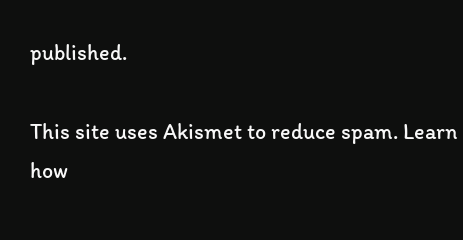published.

This site uses Akismet to reduce spam. Learn how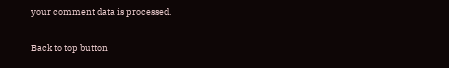your comment data is processed.

Back to top button